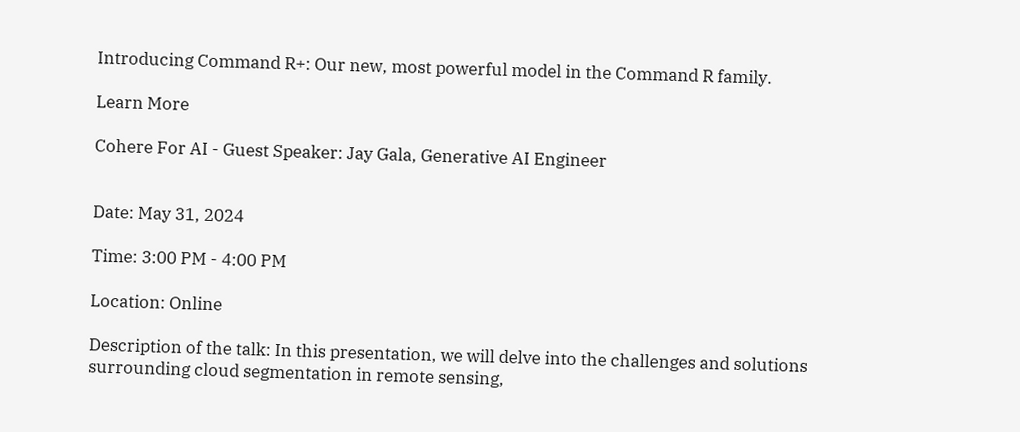Introducing Command R+: Our new, most powerful model in the Command R family.

Learn More

Cohere For AI - Guest Speaker: Jay Gala, Generative AI Engineer


Date: May 31, 2024

Time: 3:00 PM - 4:00 PM

Location: Online

Description of the talk: In this presentation, we will delve into the challenges and solutions surrounding cloud segmentation in remote sensing,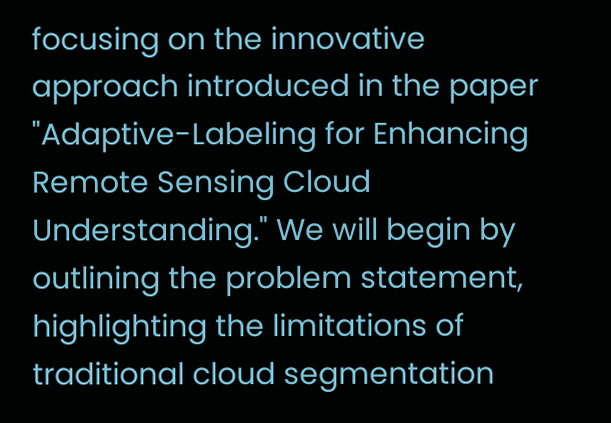focusing on the innovative approach introduced in the paper "Adaptive-Labeling for Enhancing Remote Sensing Cloud Understanding." We will begin by outlining the problem statement, highlighting the limitations of traditional cloud segmentation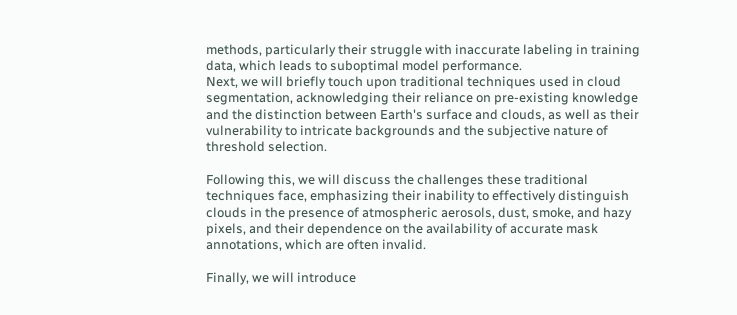methods, particularly their struggle with inaccurate labeling in training data, which leads to suboptimal model performance.
Next, we will briefly touch upon traditional techniques used in cloud segmentation, acknowledging their reliance on pre-existing knowledge and the distinction between Earth's surface and clouds, as well as their vulnerability to intricate backgrounds and the subjective nature of threshold selection.

Following this, we will discuss the challenges these traditional techniques face, emphasizing their inability to effectively distinguish clouds in the presence of atmospheric aerosols, dust, smoke, and hazy pixels, and their dependence on the availability of accurate mask annotations, which are often invalid.

Finally, we will introduce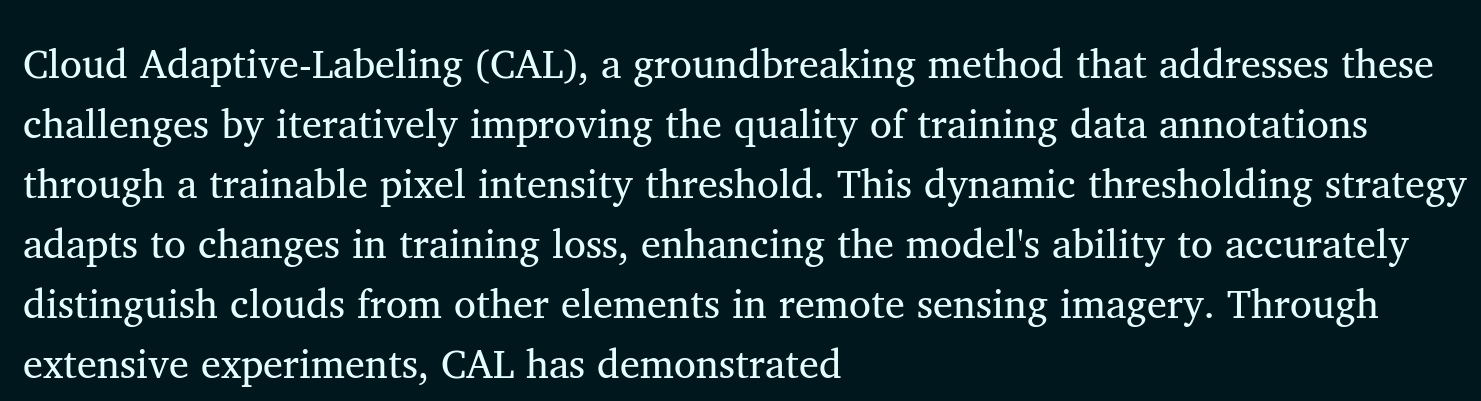Cloud Adaptive-Labeling (CAL), a groundbreaking method that addresses these challenges by iteratively improving the quality of training data annotations through a trainable pixel intensity threshold. This dynamic thresholding strategy adapts to changes in training loss, enhancing the model's ability to accurately distinguish clouds from other elements in remote sensing imagery. Through extensive experiments, CAL has demonstrated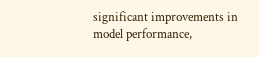significant improvements in model performance,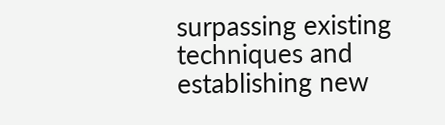surpassing existing techniques and establishing new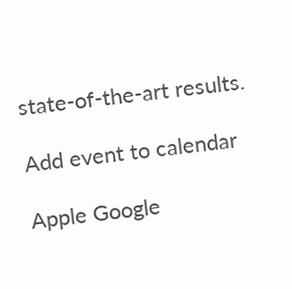state-of-the-art results.

Add event to calendar

Apple Google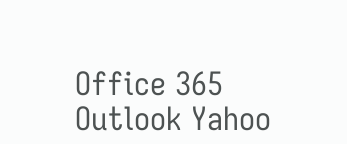Office 365 Outlook Yahoo